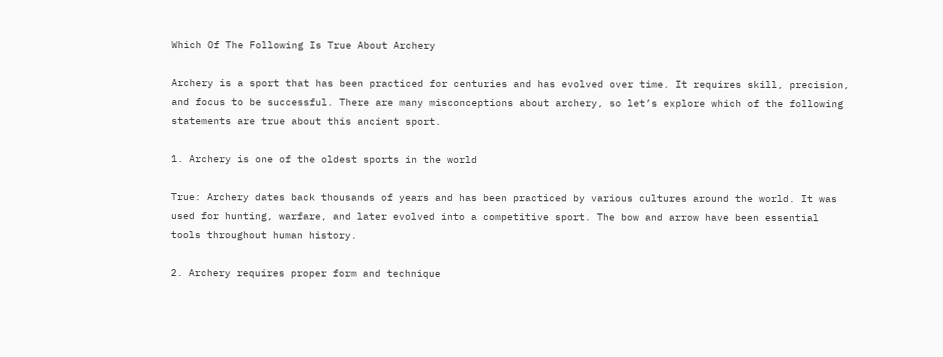Which Of The Following Is True About Archery

Archery is a sport that has been practiced for centuries and has evolved over time. It requires skill, precision, and focus to be successful. There are many misconceptions about archery, so let’s explore which of the following statements are true about this ancient sport.

1. Archery is one of the oldest sports in the world

True: Archery dates back thousands of years and has been practiced by various cultures around the world. It was used for hunting, warfare, and later evolved into a competitive sport. The bow and arrow have been essential tools throughout human history.

2. Archery requires proper form and technique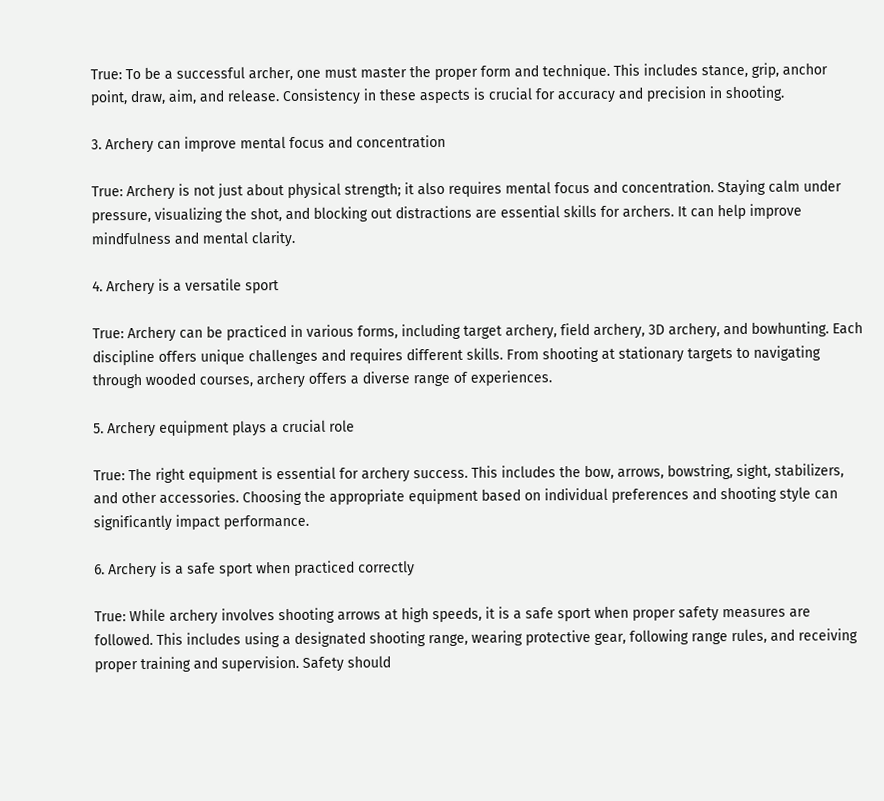True: To be a successful archer, one must master the proper form and technique. This includes stance, grip, anchor point, draw, aim, and release. Consistency in these aspects is crucial for accuracy and precision in shooting.

3. Archery can improve mental focus and concentration

True: Archery is not just about physical strength; it also requires mental focus and concentration. Staying calm under pressure, visualizing the shot, and blocking out distractions are essential skills for archers. It can help improve mindfulness and mental clarity.

4. Archery is a versatile sport

True: Archery can be practiced in various forms, including target archery, field archery, 3D archery, and bowhunting. Each discipline offers unique challenges and requires different skills. From shooting at stationary targets to navigating through wooded courses, archery offers a diverse range of experiences.

5. Archery equipment plays a crucial role

True: The right equipment is essential for archery success. This includes the bow, arrows, bowstring, sight, stabilizers, and other accessories. Choosing the appropriate equipment based on individual preferences and shooting style can significantly impact performance.

6. Archery is a safe sport when practiced correctly

True: While archery involves shooting arrows at high speeds, it is a safe sport when proper safety measures are followed. This includes using a designated shooting range, wearing protective gear, following range rules, and receiving proper training and supervision. Safety should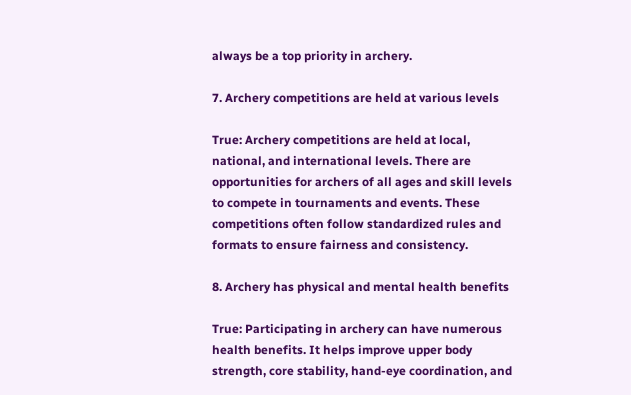always be a top priority in archery.

7. Archery competitions are held at various levels

True: Archery competitions are held at local, national, and international levels. There are opportunities for archers of all ages and skill levels to compete in tournaments and events. These competitions often follow standardized rules and formats to ensure fairness and consistency.

8. Archery has physical and mental health benefits

True: Participating in archery can have numerous health benefits. It helps improve upper body strength, core stability, hand-eye coordination, and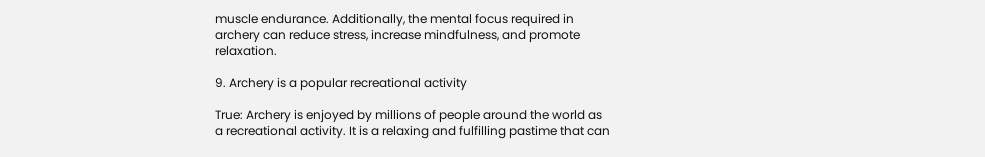muscle endurance. Additionally, the mental focus required in archery can reduce stress, increase mindfulness, and promote relaxation.

9. Archery is a popular recreational activity

True: Archery is enjoyed by millions of people around the world as a recreational activity. It is a relaxing and fulfilling pastime that can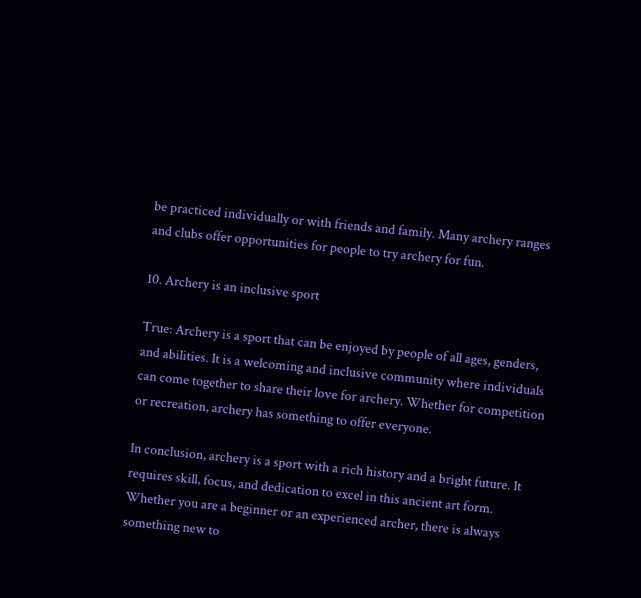be practiced individually or with friends and family. Many archery ranges and clubs offer opportunities for people to try archery for fun.

10. Archery is an inclusive sport

True: Archery is a sport that can be enjoyed by people of all ages, genders, and abilities. It is a welcoming and inclusive community where individuals can come together to share their love for archery. Whether for competition or recreation, archery has something to offer everyone.

In conclusion, archery is a sport with a rich history and a bright future. It requires skill, focus, and dedication to excel in this ancient art form. Whether you are a beginner or an experienced archer, there is always something new to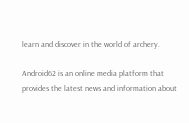learn and discover in the world of archery.

Android62 is an online media platform that provides the latest news and information about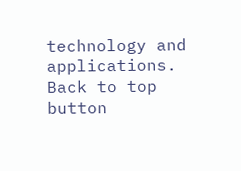technology and applications.
Back to top button